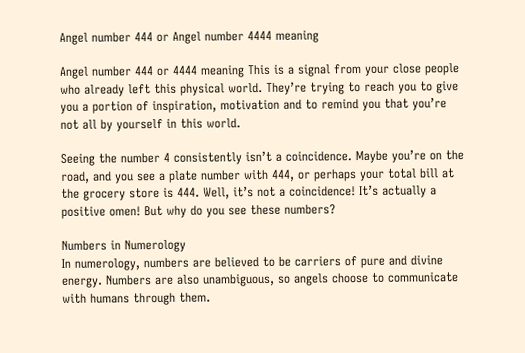Angel number 444 or Angel number 4444 meaning

Angel number 444 or 4444 meaning This is a signal from your close people who already left this physical world. They’re trying to reach you to give you a portion of inspiration, motivation and to remind you that you’re not all by yourself in this world.

Seeing the number 4 consistently isn’t a coincidence. Maybe you’re on the road, and you see a plate number with 444, or perhaps your total bill at the grocery store is 444. Well, it’s not a coincidence! It’s actually a positive omen! But why do you see these numbers?

Numbers in Numerology
In numerology, numbers are believed to be carriers of pure and divine energy. Numbers are also unambiguous, so angels choose to communicate with humans through them.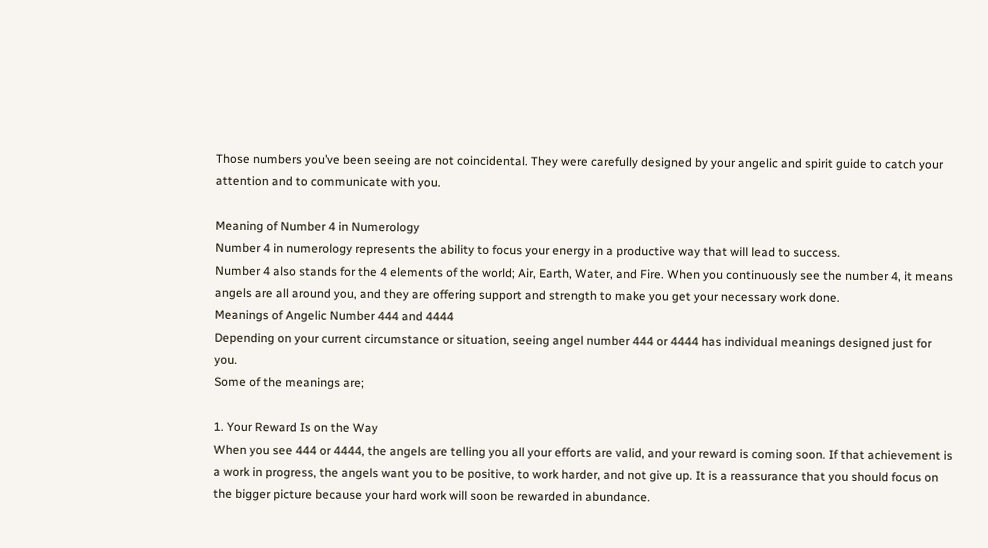Those numbers you’ve been seeing are not coincidental. They were carefully designed by your angelic and spirit guide to catch your attention and to communicate with you.

Meaning of Number 4 in Numerology
Number 4 in numerology represents the ability to focus your energy in a productive way that will lead to success.
Number 4 also stands for the 4 elements of the world; Air, Earth, Water, and Fire. When you continuously see the number 4, it means angels are all around you, and they are offering support and strength to make you get your necessary work done.
Meanings of Angelic Number 444 and 4444
Depending on your current circumstance or situation, seeing angel number 444 or 4444 has individual meanings designed just for you.
Some of the meanings are;

1. Your Reward Is on the Way
When you see 444 or 4444, the angels are telling you all your efforts are valid, and your reward is coming soon. If that achievement is a work in progress, the angels want you to be positive, to work harder, and not give up. It is a reassurance that you should focus on the bigger picture because your hard work will soon be rewarded in abundance.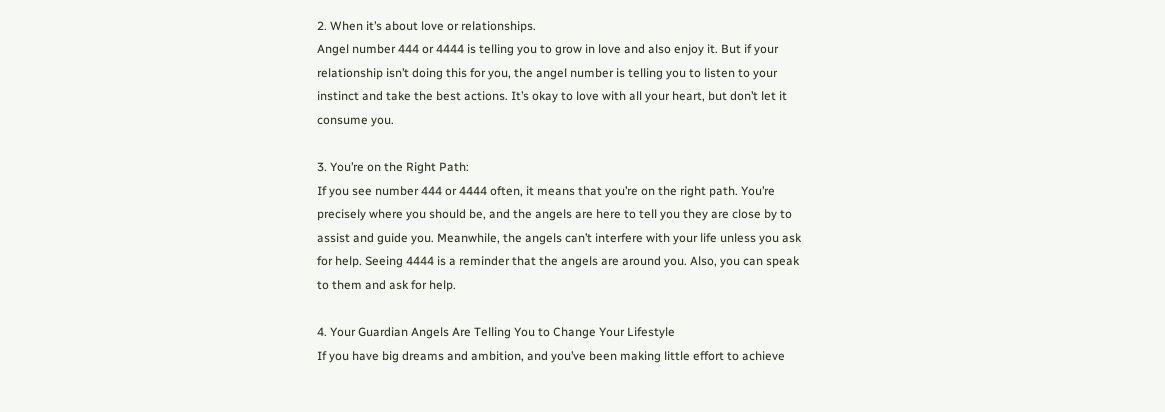2. When it’s about love or relationships.
Angel number 444 or 4444 is telling you to grow in love and also enjoy it. But if your relationship isn’t doing this for you, the angel number is telling you to listen to your instinct and take the best actions. It’s okay to love with all your heart, but don’t let it consume you.

3. You’re on the Right Path:
If you see number 444 or 4444 often, it means that you’re on the right path. You’re precisely where you should be, and the angels are here to tell you they are close by to assist and guide you. Meanwhile, the angels can’t interfere with your life unless you ask for help. Seeing 4444 is a reminder that the angels are around you. Also, you can speak to them and ask for help.

4. Your Guardian Angels Are Telling You to Change Your Lifestyle
If you have big dreams and ambition, and you’ve been making little effort to achieve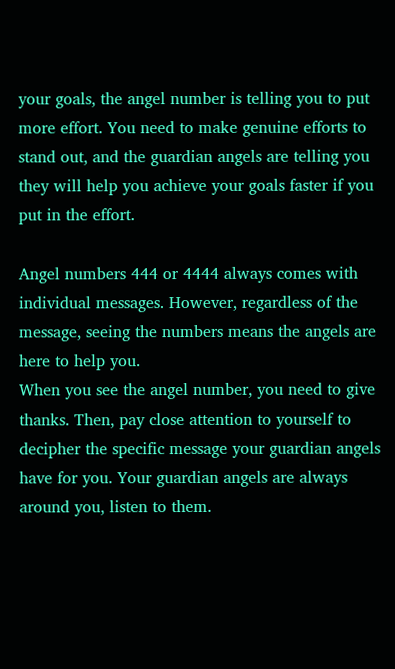your goals, the angel number is telling you to put more effort. You need to make genuine efforts to stand out, and the guardian angels are telling you they will help you achieve your goals faster if you put in the effort.

Angel numbers 444 or 4444 always comes with individual messages. However, regardless of the message, seeing the numbers means the angels are here to help you.
When you see the angel number, you need to give thanks. Then, pay close attention to yourself to decipher the specific message your guardian angels have for you. Your guardian angels are always around you, listen to them.